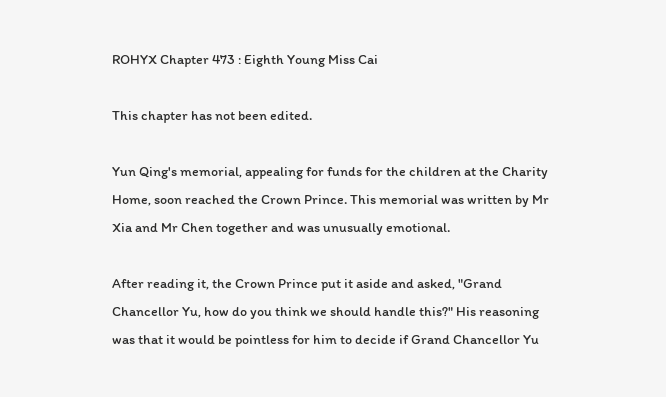ROHYX Chapter 473 : Eighth Young Miss Cai

This chapter has not been edited.

Yun Qing's memorial, appealing for funds for the children at the Charity Home, soon reached the Crown Prince. This memorial was written by Mr Xia and Mr Chen together and was unusually emotional.

After reading it, the Crown Prince put it aside and asked, "Grand Chancellor Yu, how do you think we should handle this?" His reasoning was that it would be pointless for him to decide if Grand Chancellor Yu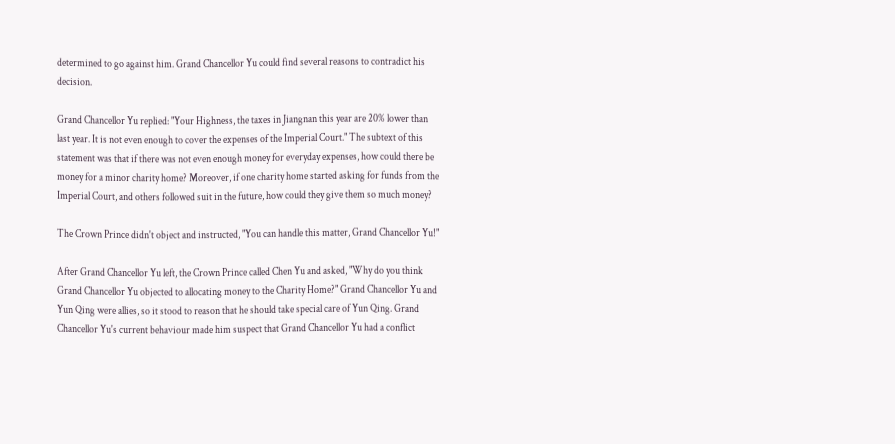determined to go against him. Grand Chancellor Yu could find several reasons to contradict his decision.

Grand Chancellor Yu replied: "Your Highness, the taxes in Jiangnan this year are 20% lower than last year. It is not even enough to cover the expenses of the Imperial Court." The subtext of this statement was that if there was not even enough money for everyday expenses, how could there be money for a minor charity home? Moreover, if one charity home started asking for funds from the Imperial Court, and others followed suit in the future, how could they give them so much money?

The Crown Prince didn't object and instructed, "You can handle this matter, Grand Chancellor Yu!"

After Grand Chancellor Yu left, the Crown Prince called Chen Yu and asked, "Why do you think Grand Chancellor Yu objected to allocating money to the Charity Home?" Grand Chancellor Yu and Yun Qing were allies, so it stood to reason that he should take special care of Yun Qing. Grand Chancellor Yu's current behaviour made him suspect that Grand Chancellor Yu had a conflict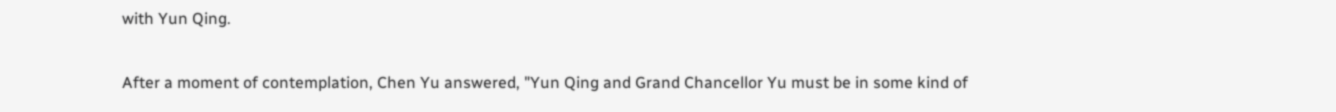with Yun Qing.

After a moment of contemplation, Chen Yu answered, "Yun Qing and Grand Chancellor Yu must be in some kind of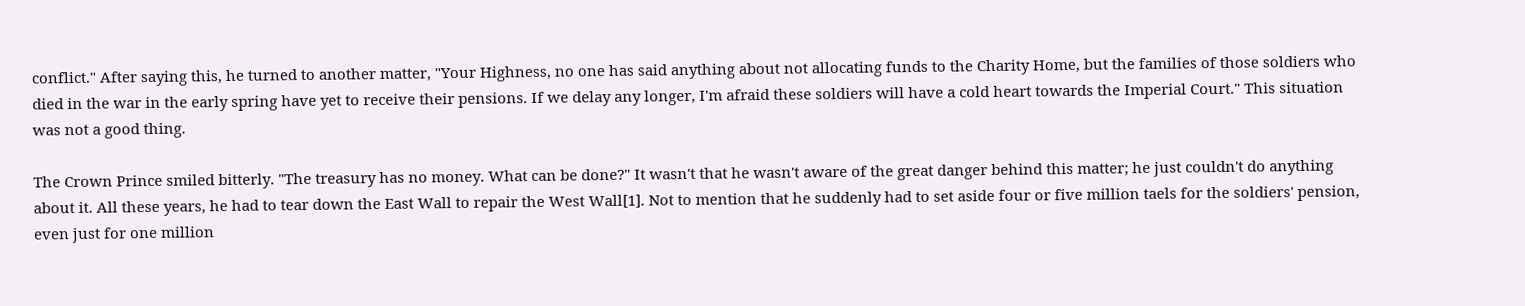conflict." After saying this, he turned to another matter, "Your Highness, no one has said anything about not allocating funds to the Charity Home, but the families of those soldiers who died in the war in the early spring have yet to receive their pensions. If we delay any longer, I'm afraid these soldiers will have a cold heart towards the Imperial Court." This situation was not a good thing.

The Crown Prince smiled bitterly. "The treasury has no money. What can be done?" It wasn't that he wasn't aware of the great danger behind this matter; he just couldn't do anything about it. All these years, he had to tear down the East Wall to repair the West Wall[1]. Not to mention that he suddenly had to set aside four or five million taels for the soldiers' pension, even just for one million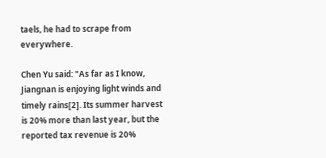taels, he had to scrape from everywhere.

Chen Yu said: "As far as I know, Jiangnan is enjoying light winds and timely rains[2]. Its summer harvest is 20% more than last year, but the reported tax revenue is 20%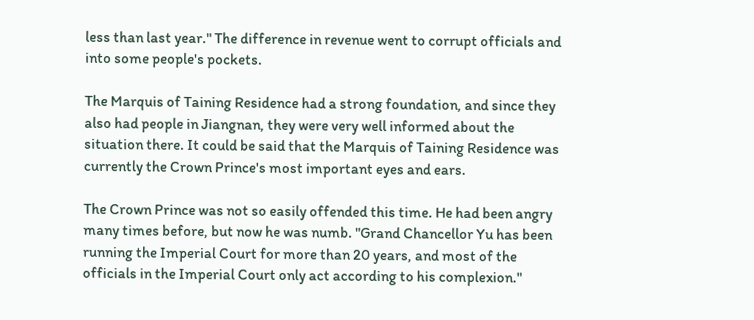less than last year." The difference in revenue went to corrupt officials and into some people's pockets.

The Marquis of Taining Residence had a strong foundation, and since they also had people in Jiangnan, they were very well informed about the situation there. It could be said that the Marquis of Taining Residence was currently the Crown Prince's most important eyes and ears.

The Crown Prince was not so easily offended this time. He had been angry many times before, but now he was numb. "Grand Chancellor Yu has been running the Imperial Court for more than 20 years, and most of the officials in the Imperial Court only act according to his complexion."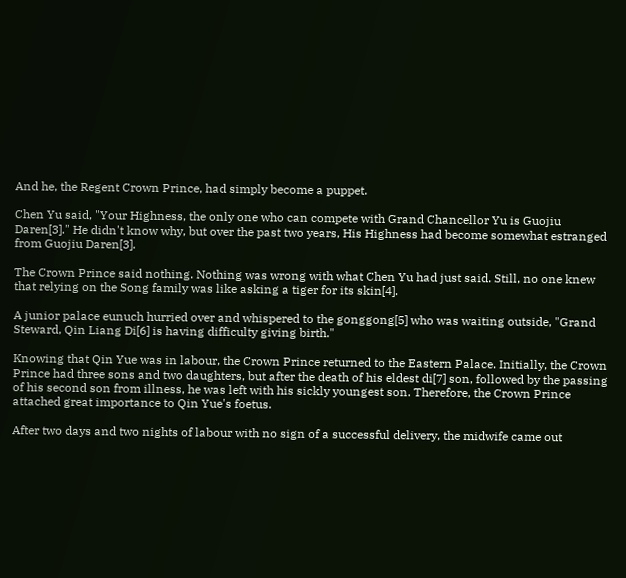And he, the Regent Crown Prince, had simply become a puppet.

Chen Yu said, "Your Highness, the only one who can compete with Grand Chancellor Yu is Guojiu Daren[3]." He didn't know why, but over the past two years, His Highness had become somewhat estranged from Guojiu Daren[3].

The Crown Prince said nothing. Nothing was wrong with what Chen Yu had just said. Still, no one knew that relying on the Song family was like asking a tiger for its skin[4].

A junior palace eunuch hurried over and whispered to the gonggong[5] who was waiting outside, "Grand Steward, Qin Liang Di[6] is having difficulty giving birth."

Knowing that Qin Yue was in labour, the Crown Prince returned to the Eastern Palace. Initially, the Crown Prince had three sons and two daughters, but after the death of his eldest di[7] son, followed by the passing of his second son from illness, he was left with his sickly youngest son. Therefore, the Crown Prince attached great importance to Qin Yue's foetus.

After two days and two nights of labour with no sign of a successful delivery, the midwife came out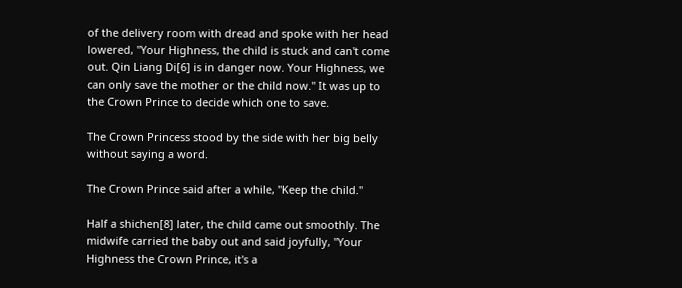of the delivery room with dread and spoke with her head lowered, "Your Highness, the child is stuck and can't come out. Qin Liang Di[6] is in danger now. Your Highness, we can only save the mother or the child now." It was up to the Crown Prince to decide which one to save.

The Crown Princess stood by the side with her big belly without saying a word.

The Crown Prince said after a while, "Keep the child."

Half a shichen[8] later, the child came out smoothly. The midwife carried the baby out and said joyfully, "Your Highness the Crown Prince, it's a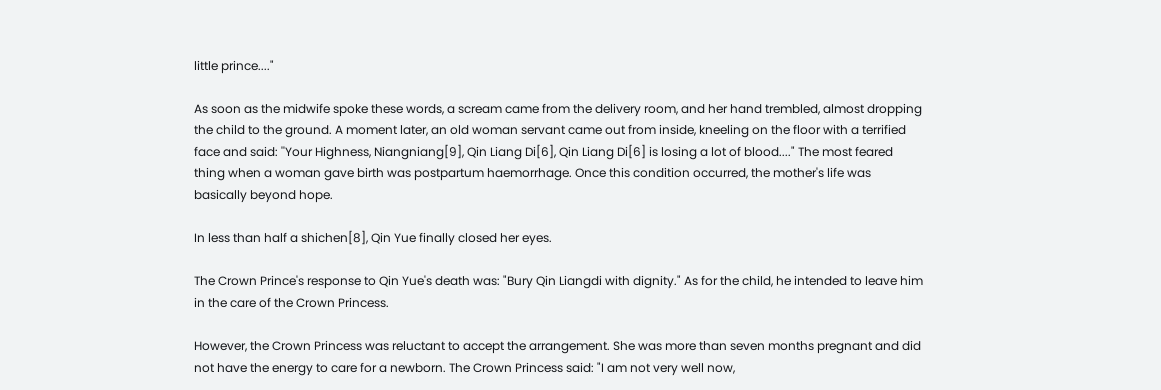little prince...."

As soon as the midwife spoke these words, a scream came from the delivery room, and her hand trembled, almost dropping the child to the ground. A moment later, an old woman servant came out from inside, kneeling on the floor with a terrified face and said: ''Your Highness, Niangniang[9], Qin Liang Di[6], Qin Liang Di[6] is losing a lot of blood...." The most feared thing when a woman gave birth was postpartum haemorrhage. Once this condition occurred, the mother's life was basically beyond hope.

In less than half a shichen[8], Qin Yue finally closed her eyes.

The Crown Prince's response to Qin Yue's death was: "Bury Qin Liangdi with dignity." As for the child, he intended to leave him in the care of the Crown Princess.

However, the Crown Princess was reluctant to accept the arrangement. She was more than seven months pregnant and did not have the energy to care for a newborn. The Crown Princess said: "I am not very well now,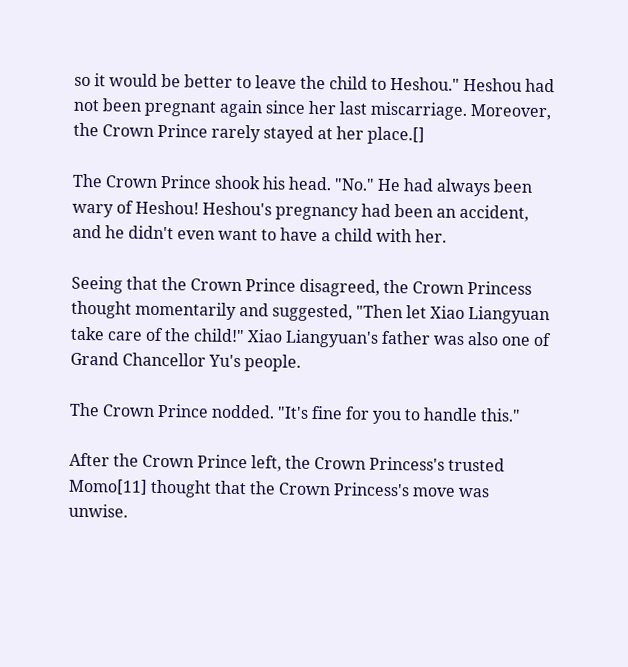so it would be better to leave the child to Heshou." Heshou had not been pregnant again since her last miscarriage. Moreover, the Crown Prince rarely stayed at her place.[]

The Crown Prince shook his head. "No." He had always been wary of Heshou! Heshou's pregnancy had been an accident, and he didn't even want to have a child with her.

Seeing that the Crown Prince disagreed, the Crown Princess thought momentarily and suggested, "Then let Xiao Liangyuan take care of the child!" Xiao Liangyuan's father was also one of Grand Chancellor Yu's people.

The Crown Prince nodded. "It's fine for you to handle this."

After the Crown Prince left, the Crown Princess's trusted Momo[11] thought that the Crown Princess's move was unwise.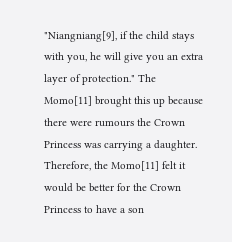"Niangniang[9], if the child stays with you, he will give you an extra layer of protection." The Momo[11] brought this up because there were rumours the Crown Princess was carrying a daughter. Therefore, the Momo[11] felt it would be better for the Crown Princess to have a son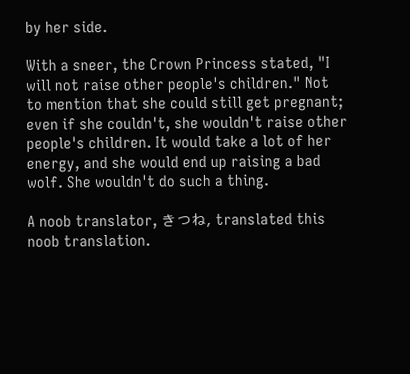by her side.

With a sneer, the Crown Princess stated, "I will not raise other people's children." Not to mention that she could still get pregnant; even if she couldn't, she wouldn't raise other people's children. It would take a lot of her energy, and she would end up raising a bad wolf. She wouldn't do such a thing.

A noob translator, きつね, translated this noob translation.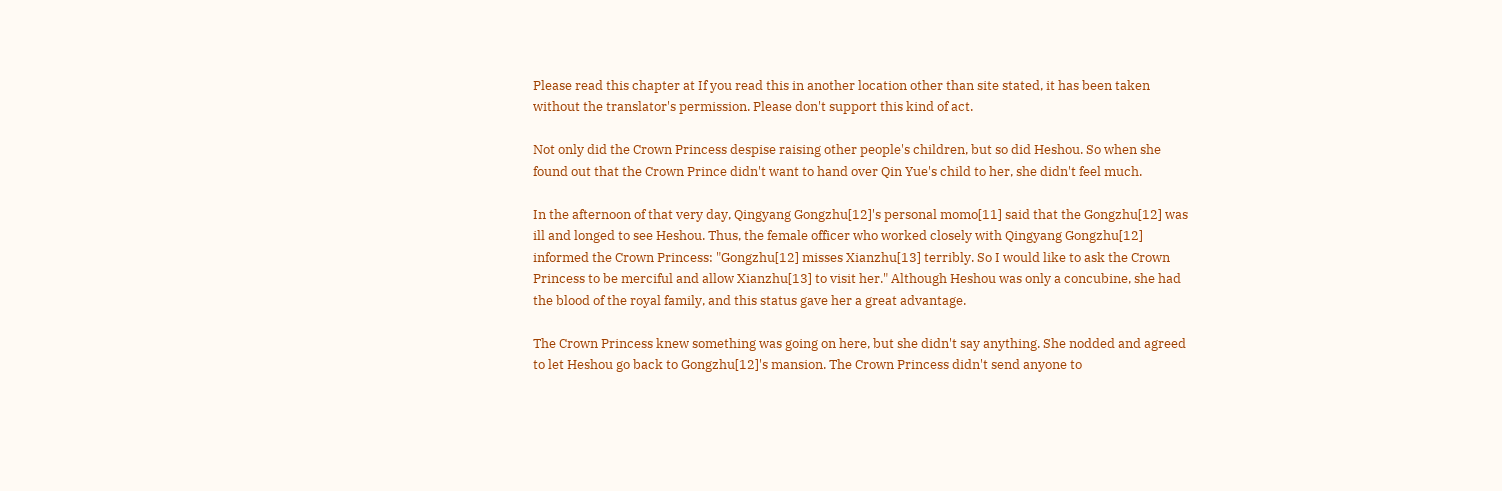Please read this chapter at If you read this in another location other than site stated, it has been taken without the translator's permission. Please don't support this kind of act.

Not only did the Crown Princess despise raising other people's children, but so did Heshou. So when she found out that the Crown Prince didn't want to hand over Qin Yue's child to her, she didn't feel much.

In the afternoon of that very day, Qingyang Gongzhu[12]'s personal momo[11] said that the Gongzhu[12] was ill and longed to see Heshou. Thus, the female officer who worked closely with Qingyang Gongzhu[12] informed the Crown Princess: "Gongzhu[12] misses Xianzhu[13] terribly. So I would like to ask the Crown Princess to be merciful and allow Xianzhu[13] to visit her." Although Heshou was only a concubine, she had the blood of the royal family, and this status gave her a great advantage.

The Crown Princess knew something was going on here, but she didn't say anything. She nodded and agreed to let Heshou go back to Gongzhu[12]'s mansion. The Crown Princess didn't send anyone to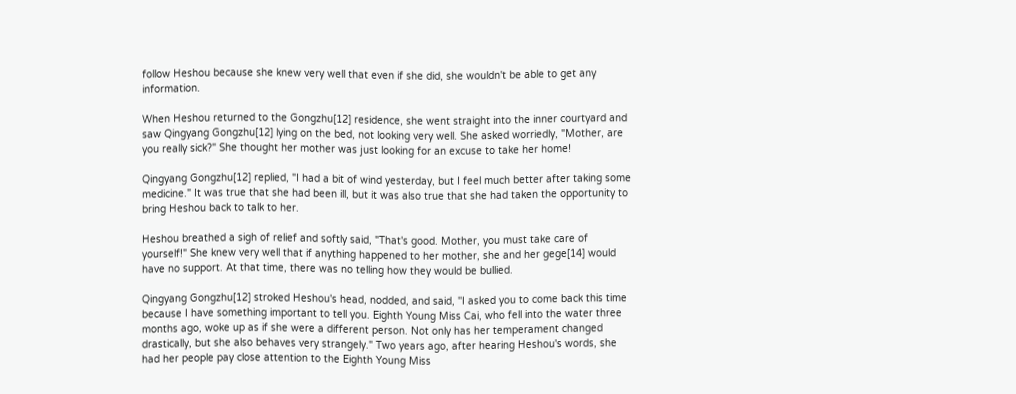follow Heshou because she knew very well that even if she did, she wouldn't be able to get any information.

When Heshou returned to the Gongzhu[12] residence, she went straight into the inner courtyard and saw Qingyang Gongzhu[12] lying on the bed, not looking very well. She asked worriedly, "Mother, are you really sick?" She thought her mother was just looking for an excuse to take her home!

Qingyang Gongzhu[12] replied, "I had a bit of wind yesterday, but I feel much better after taking some medicine." It was true that she had been ill, but it was also true that she had taken the opportunity to bring Heshou back to talk to her.

Heshou breathed a sigh of relief and softly said, "That's good. Mother, you must take care of yourself!" She knew very well that if anything happened to her mother, she and her gege[14] would have no support. At that time, there was no telling how they would be bullied.

Qingyang Gongzhu[12] stroked Heshou's head, nodded, and said, ''I asked you to come back this time because I have something important to tell you. Eighth Young Miss Cai, who fell into the water three months ago, woke up as if she were a different person. Not only has her temperament changed drastically, but she also behaves very strangely." Two years ago, after hearing Heshou's words, she had her people pay close attention to the Eighth Young Miss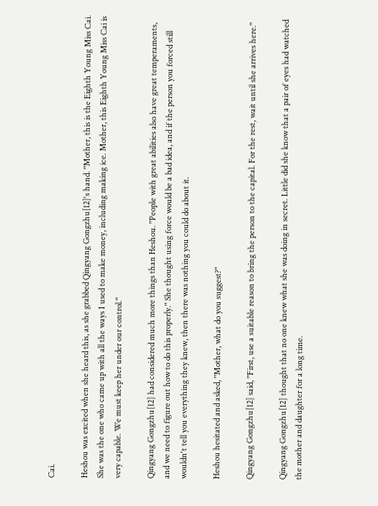Cai.

Heshou was excited when she heard this, as she grabbed Qingyang Gongzhu[12]'s hand. "Mother, this is the Eighth Young Miss Cai. She was the one who came up with all the ways I used to make money, including making ice. Mother, this Eighth Young Miss Cai is very capable. We must keep her under our control."

Qingyang Gongzhu[12] had considered much more things than Heshou. "People with great abilities also have great temperaments, and we need to figure out how to do this properly." She thought using force would be a bad idea, and if the person you forced still wouldn't tell you everything they knew, then there was nothing you could do about it.

Heshou hesitated and asked, "Mother, what do you suggest?"

Qingyang Gongzhu[12] said, "First, use a suitable reason to bring the person to the capital. For the rest, wait until she arrives here."

Qingyang Gongzhu[12] thought that no one knew what she was doing in secret. Little did she know that a pair of eyes had watched the mother and daughter for a long time.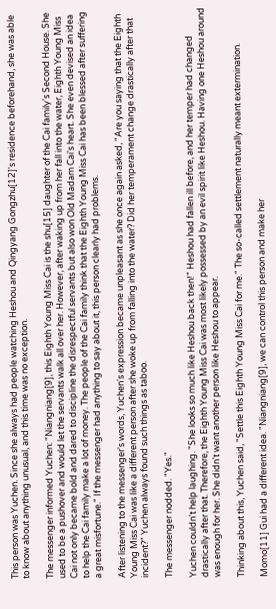This person was Yuchen. Since she always had people watching Heshou and Qingyang Gongzhu[12]'s residence beforehand, she was able to know about anything unusual, and this time was no exception.

The messenger informed Yuchen: "Niangniang[9], this Eighth Young Miss Cai is the shu[15] daughter of the Cai family's Second House. She used to be a pushover and would let the servants walk all over her. However, after waking up from her fall into the water, Eighth Young Miss Cai not only became bold and dared to discipline the disrespectful servants but also won Old Madam Cai's heart. She even devised an idea to help the Cai family make a lot of money. The people of the Cai family think that the Eighth Young Miss Cai has been blessed after suffering a great misfortune." If the messenger had anything to say about it, this person clearly had problems.

After listening to the messenger's words, Yuchen's expression became unpleasant as she once again asked, "Are you saying that the Eighth Young Miss Cai was like a different person after she woke up from falling into the water? Did her temperament change drastically after that incident?" Yuchen always found such things as taboo.

The messenger nodded. "Yes."

Yuchen couldn't help laughing. "She looks so much like Heshou back then!" Heshou had fallen ill before, and her temper had changed drastically after that. Therefore, the Eighth Young Miss Cai was most likely possessed by an evil spirit like Heshou. Having one Heshou around was enough for her. She didn't want another person like Heshou to appear.

Thinking about this, Yuchen said, "Settle this Eighth Young Miss Cai for me." The so-called settlement naturally meant extermination.

Momo[11] Gui had a different idea. "Niangniang[9], we can control this person and make her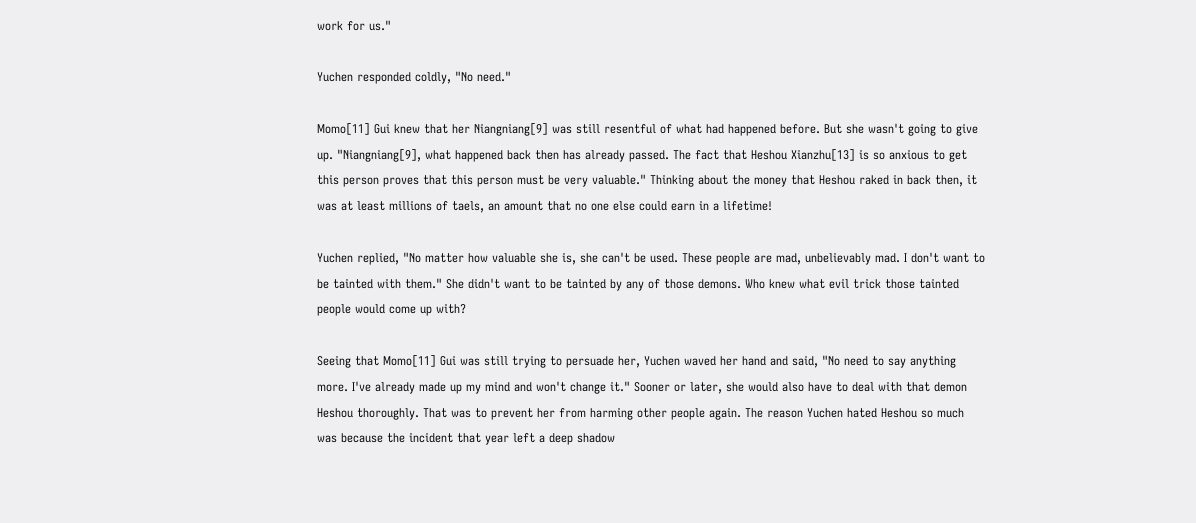work for us."

Yuchen responded coldly, "No need."

Momo[11] Gui knew that her Niangniang[9] was still resentful of what had happened before. But she wasn't going to give up. "Niangniang[9], what happened back then has already passed. The fact that Heshou Xianzhu[13] is so anxious to get this person proves that this person must be very valuable." Thinking about the money that Heshou raked in back then, it was at least millions of taels, an amount that no one else could earn in a lifetime!

Yuchen replied, "No matter how valuable she is, she can't be used. These people are mad, unbelievably mad. I don't want to be tainted with them." She didn't want to be tainted by any of those demons. Who knew what evil trick those tainted people would come up with?

Seeing that Momo[11] Gui was still trying to persuade her, Yuchen waved her hand and said, "No need to say anything more. I've already made up my mind and won't change it." Sooner or later, she would also have to deal with that demon Heshou thoroughly. That was to prevent her from harming other people again. The reason Yuchen hated Heshou so much was because the incident that year left a deep shadow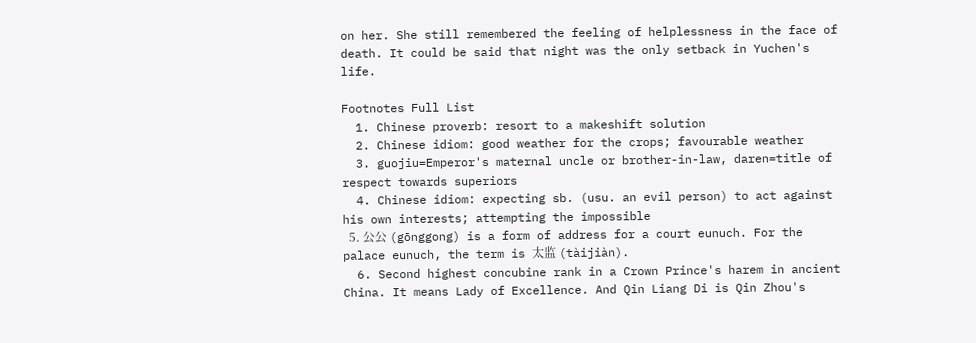on her. She still remembered the feeling of helplessness in the face of death. It could be said that night was the only setback in Yuchen's life.

Footnotes Full List
  1. Chinese proverb: resort to a makeshift solution
  2. Chinese idiom: good weather for the crops; favourable weather
  3. guojiu=Emperor's maternal uncle or brother-in-law, daren=title of respect towards superiors
  4. Chinese idiom: expecting sb. (usu. an evil person) to act against his own interests; attempting the impossible
  5. 公公 (gōnggong) is a form of address for a court eunuch. For the palace eunuch, the term is 太监 (tàijiàn).
  6. Second highest concubine rank in a Crown Prince's harem in ancient China. It means Lady of Excellence. And Qin Liang Di is Qin Zhou's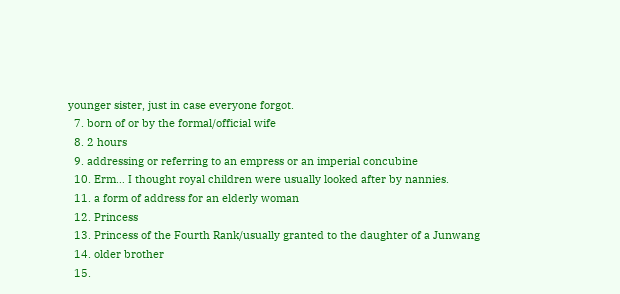younger sister, just in case everyone forgot.
  7. born of or by the formal/official wife
  8. 2 hours
  9. addressing or referring to an empress or an imperial concubine
  10. Erm… I thought royal children were usually looked after by nannies.
  11. a form of address for an elderly woman
  12. Princess
  13. Princess of the Fourth Rank/usually granted to the daughter of a Junwang
  14. older brother
  15.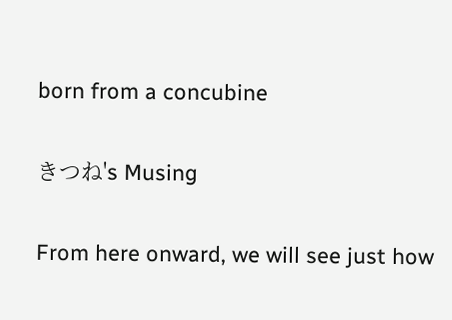born from a concubine

きつね's Musing

From here onward, we will see just how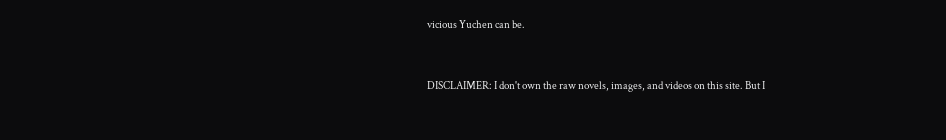vicious Yuchen can be.


DISCLAIMER: I don't own the raw novels, images, and videos on this site. But I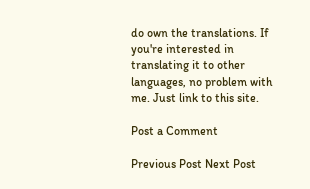do own the translations. If you're interested in translating it to other languages, no problem with me. Just link to this site.

Post a Comment

Previous Post Next Post